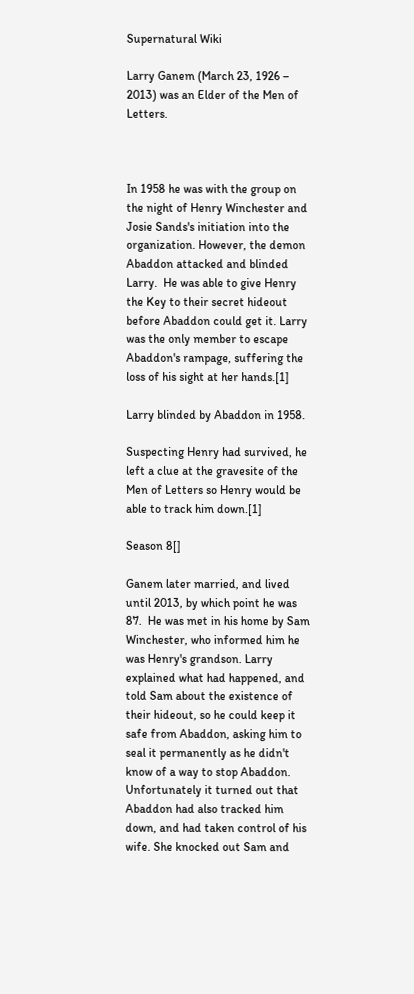Supernatural Wiki

Larry Ganem (March 23, 1926 – 2013) was an Elder of the Men of Letters.



In 1958 he was with the group on the night of Henry Winchester and Josie Sands's initiation into the organization. However, the demon Abaddon attacked and blinded Larry.  He was able to give Henry the Key to their secret hideout before Abaddon could get it. Larry was the only member to escape Abaddon's rampage, suffering the loss of his sight at her hands.[1]

Larry blinded by Abaddon in 1958.

Suspecting Henry had survived, he left a clue at the gravesite of the Men of Letters so Henry would be able to track him down.[1]

Season 8[]

Ganem later married, and lived until 2013, by which point he was 87.  He was met in his home by Sam Winchester, who informed him he was Henry's grandson. Larry explained what had happened, and told Sam about the existence of their hideout, so he could keep it safe from Abaddon, asking him to seal it permanently as he didn't know of a way to stop Abaddon. Unfortunately it turned out that Abaddon had also tracked him down, and had taken control of his wife. She knocked out Sam and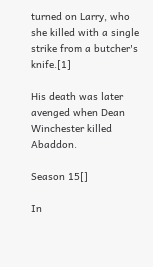turned on Larry, who she killed with a single strike from a butcher's knife.[1]

His death was later avenged when Dean Winchester killed Abaddon.

Season 15[]

In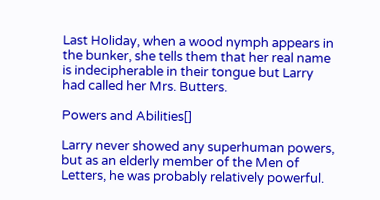Last Holiday, when a wood nymph appears in the bunker, she tells them that her real name is indecipherable in their tongue but Larry had called her Mrs. Butters.

Powers and Abilities[]

Larry never showed any superhuman powers, but as an elderly member of the Men of Letters, he was probably relatively powerful.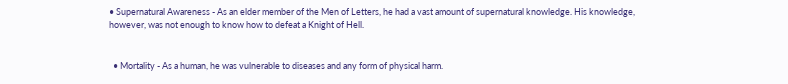• Supernatural Awareness - As an elder member of the Men of Letters, he had a vast amount of supernatural knowledge. His knowledge, however, was not enough to know how to defeat a Knight of Hell.


  • Mortality - As a human, he was vulnerable to diseases and any form of physical harm.